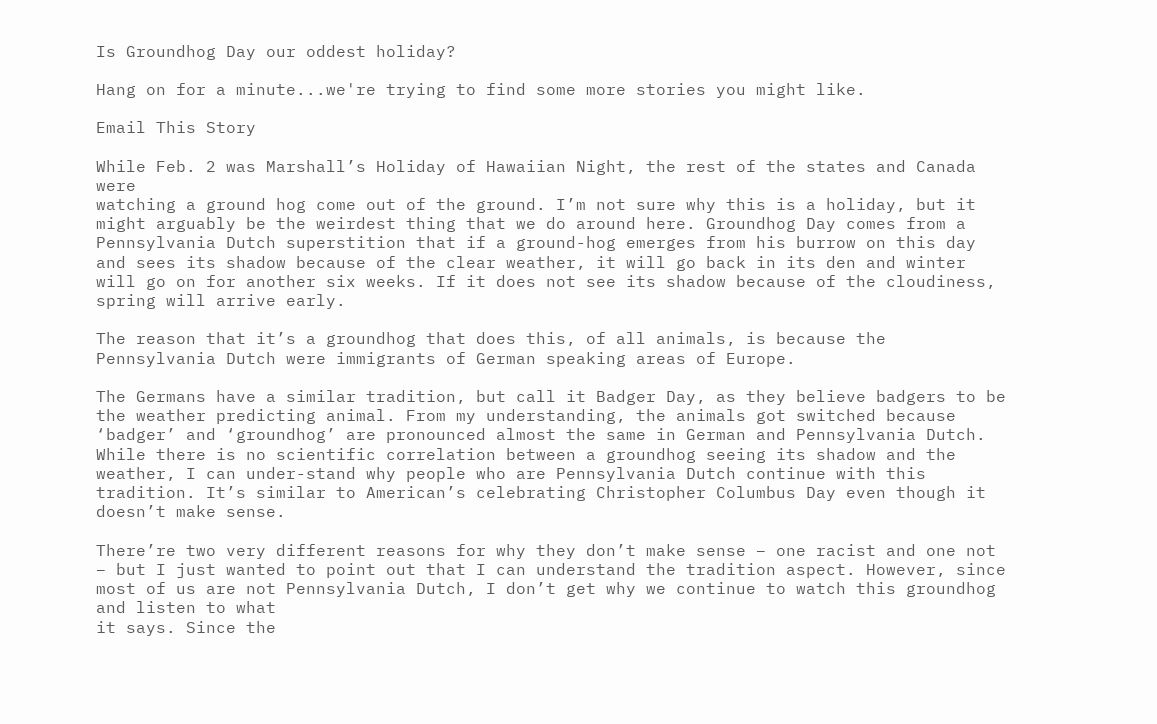Is Groundhog Day our oddest holiday?

Hang on for a minute...we're trying to find some more stories you might like.

Email This Story

While Feb. 2 was Marshall’s Holiday of Hawaiian Night, the rest of the states and Canada were
watching a ground hog come out of the ground. I’m not sure why this is a holiday, but it might arguably be the weirdest thing that we do around here. Groundhog Day comes from a Pennsylvania Dutch superstition that if a ground-hog emerges from his burrow on this day and sees its shadow because of the clear weather, it will go back in its den and winter will go on for another six weeks. If it does not see its shadow because of the cloudiness, spring will arrive early.

The reason that it’s a groundhog that does this, of all animals, is because the Pennsylvania Dutch were immigrants of German speaking areas of Europe.

The Germans have a similar tradition, but call it Badger Day, as they believe badgers to be the weather predicting animal. From my understanding, the animals got switched because ‘badger’ and ‘groundhog’ are pronounced almost the same in German and Pennsylvania Dutch. While there is no scientific correlation between a groundhog seeing its shadow and the weather, I can under-stand why people who are Pennsylvania Dutch continue with this tradition. It’s similar to American’s celebrating Christopher Columbus Day even though it doesn’t make sense.

There’re two very different reasons for why they don’t make sense – one racist and one not – but I just wanted to point out that I can understand the tradition aspect. However, since most of us are not Pennsylvania Dutch, I don’t get why we continue to watch this groundhog and listen to what
it says. Since the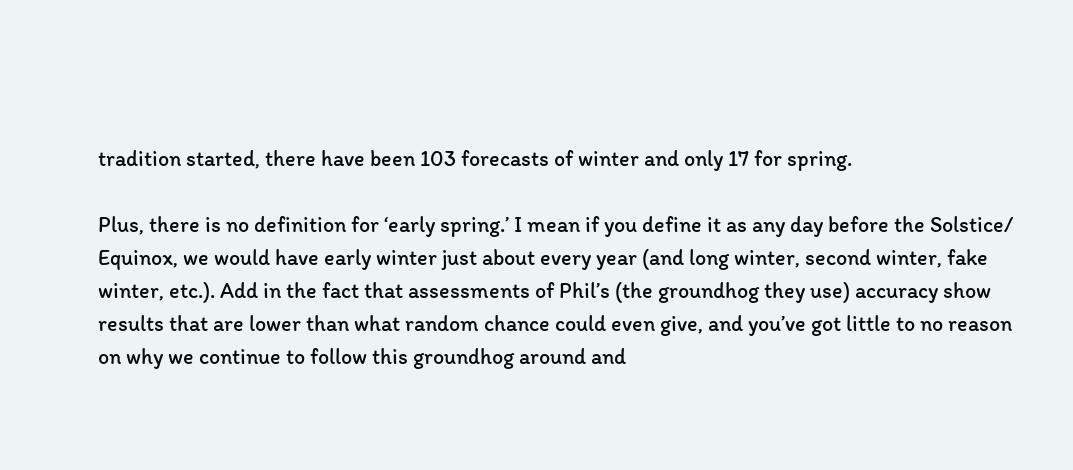tradition started, there have been 103 forecasts of winter and only 17 for spring.

Plus, there is no definition for ‘early spring.’ I mean if you define it as any day before the Solstice/
Equinox, we would have early winter just about every year (and long winter, second winter, fake winter, etc.). Add in the fact that assessments of Phil’s (the groundhog they use) accuracy show results that are lower than what random chance could even give, and you’ve got little to no reason on why we continue to follow this groundhog around and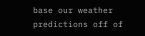base our weather predictions off of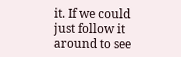it. If we could just follow it around to see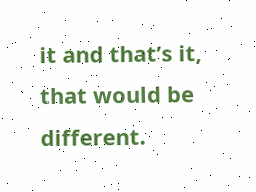it and that’s it, that would be different.